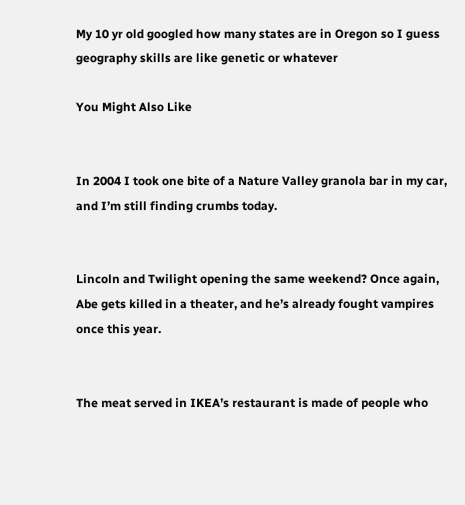My 10 yr old googled how many states are in Oregon so I guess geography skills are like genetic or whatever

You Might Also Like


In 2004 I took one bite of a Nature Valley granola bar in my car, and I’m still finding crumbs today.


Lincoln and Twilight opening the same weekend? Once again, Abe gets killed in a theater, and he’s already fought vampires once this year.


The meat served in IKEA’s restaurant is made of people who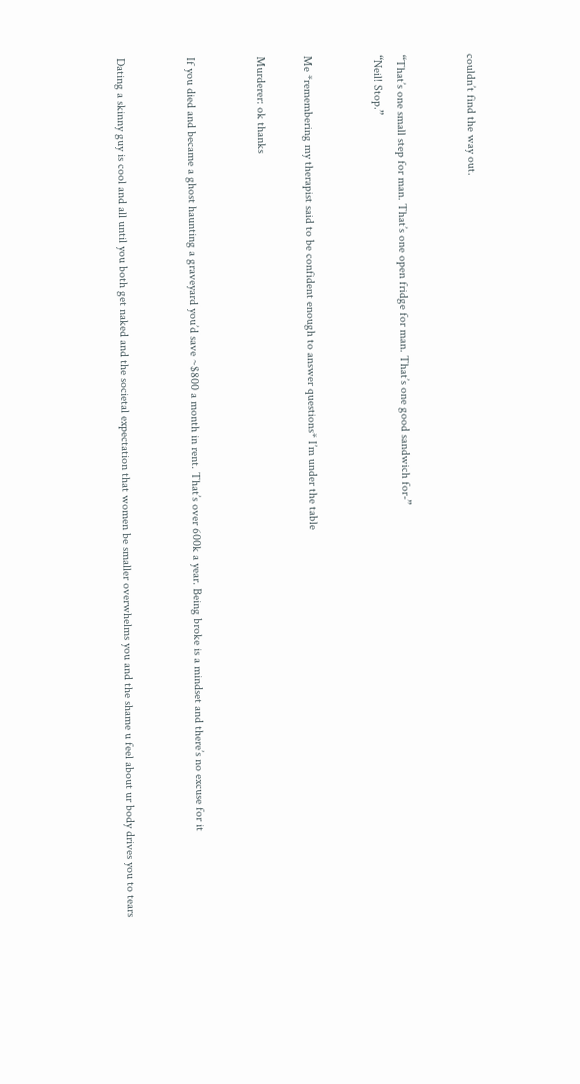couldn’t find the way out.


“That’s one small step for man. That’s one open fridge for man. That’s one good sandwich for-”
“Neil! Stop.”


Me *remembering my therapist said to be confident enough to answer questions* I’m under the table

Murderer: ok thanks


If you died and became a ghost haunting a graveyard you’d save ~$800 a month in rent. That’s over 600k a year. Being broke is a mindset and there’s no excuse for it


Dating a skinny guy is cool and all until you both get naked and the societal expectation that women be smaller overwhelms you and the shame u feel about ur body drives you to tears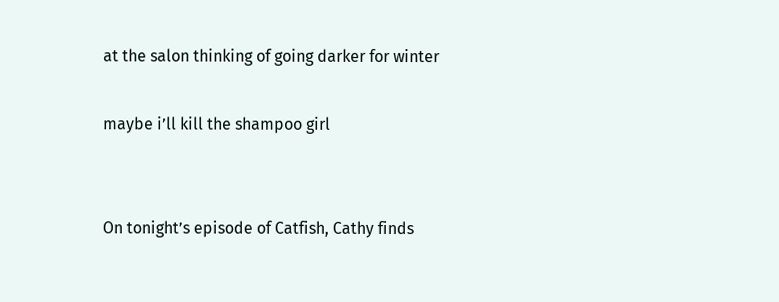at the salon thinking of going darker for winter

maybe i’ll kill the shampoo girl


On tonight’s episode of Catfish, Cathy finds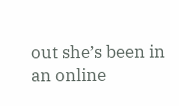out she’s been in an online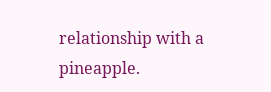relationship with a pineapple.